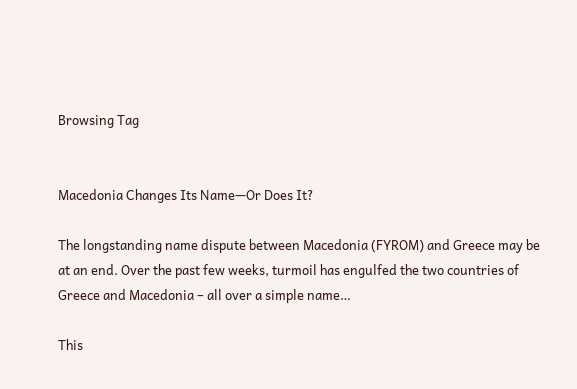Browsing Tag


Macedonia Changes Its Name—Or Does It?

The longstanding name dispute between Macedonia (FYROM) and Greece may be at an end. Over the past few weeks, turmoil has engulfed the two countries of Greece and Macedonia – all over a simple name…

This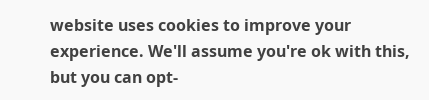website uses cookies to improve your experience. We'll assume you're ok with this, but you can opt-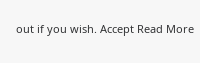out if you wish. Accept Read More